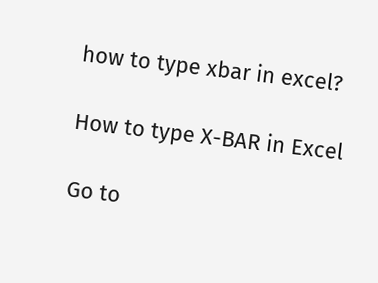how to type xbar in excel?

How to type X-BAR in Excel

Go to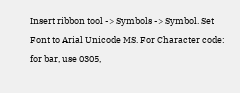Insert ribbon tool -> Symbols -> Symbol. Set Font to Arial Unicode MS. For Character code: for bar, use 0305,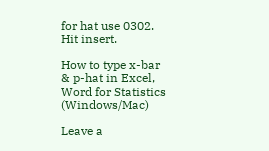for hat use 0302. Hit insert.

How to type x-bar & p-hat in Excel, Word for Statistics (Windows/Mac)

Leave a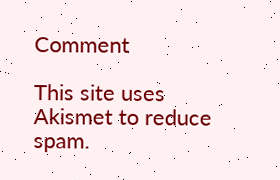Comment

This site uses Akismet to reduce spam.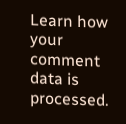Learn how your comment data is processed.